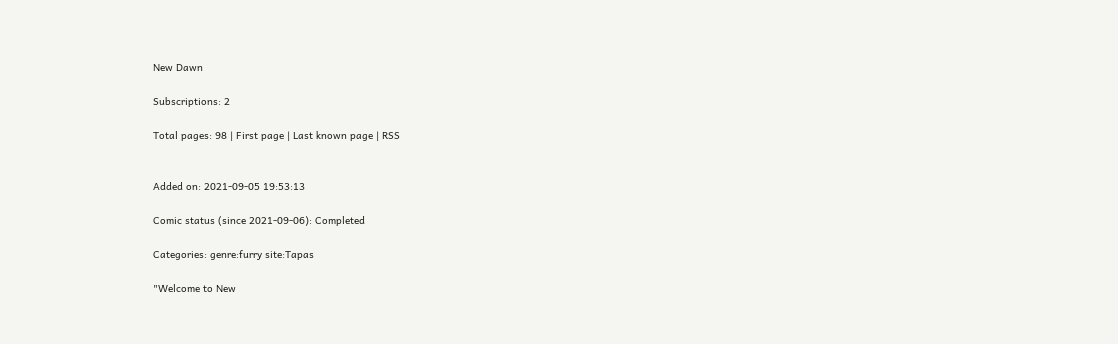New Dawn

Subscriptions: 2

Total pages: 98 | First page | Last known page | RSS


Added on: 2021-09-05 19:53:13

Comic status (since 2021-09-06): Completed

Categories: genre:furry site:Tapas

"Welcome to New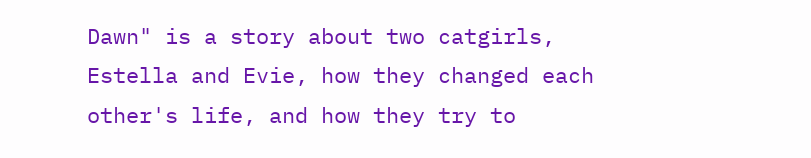Dawn" is a story about two catgirls, Estella and Evie, how they changed each other's life, and how they try to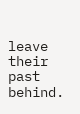leave their past behind.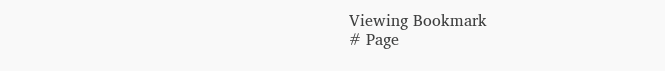Viewing Bookmark
# Page